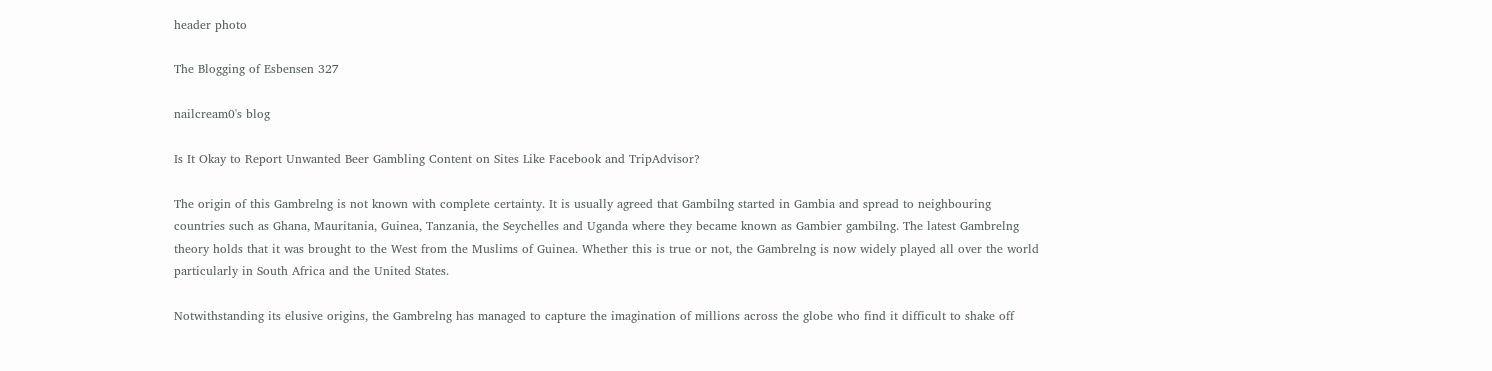header photo

The Blogging of Esbensen 327

nailcream0's blog

Is It Okay to Report Unwanted Beer Gambling Content on Sites Like Facebook and TripAdvisor?

The origin of this Gambrelng is not known with complete certainty. It is usually agreed that Gambilng started in Gambia and spread to neighbouring countries such as Ghana, Mauritania, Guinea, Tanzania, the Seychelles and Uganda where they became known as Gambier gambilng. The latest Gambrelng theory holds that it was brought to the West from the Muslims of Guinea. Whether this is true or not, the Gambrelng is now widely played all over the world particularly in South Africa and the United States.

Notwithstanding its elusive origins, the Gambrelng has managed to capture the imagination of millions across the globe who find it difficult to shake off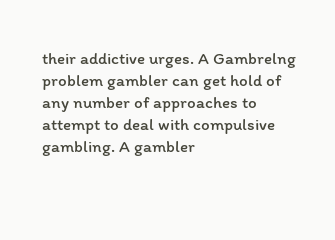their addictive urges. A Gambrelng problem gambler can get hold of any number of approaches to attempt to deal with compulsive gambling. A gambler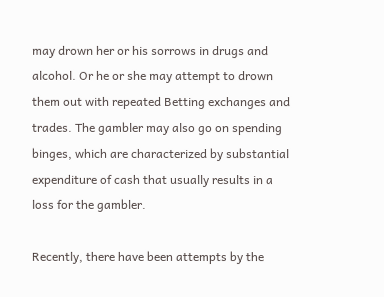may drown her or his sorrows in drugs and alcohol. Or he or she may attempt to drown them out with repeated Betting exchanges and trades. The gambler may also go on spending binges, which are characterized by substantial expenditure of cash that usually results in a loss for the gambler.

Recently, there have been attempts by the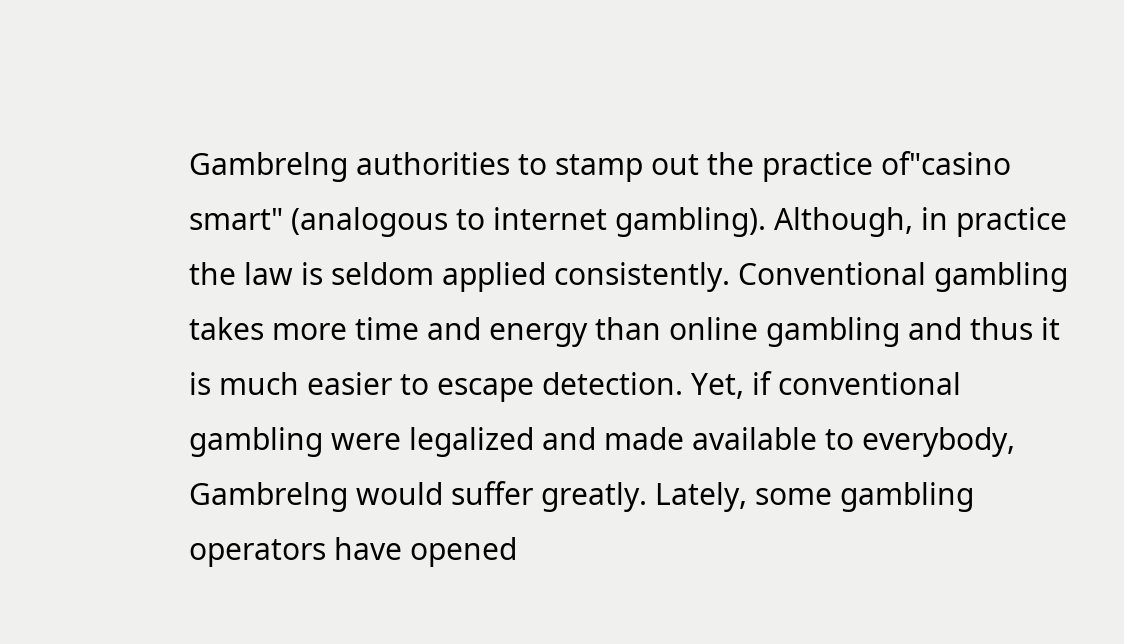Gambrelng authorities to stamp out the practice of"casino smart" (analogous to internet gambling). Although, in practice the law is seldom applied consistently. Conventional gambling takes more time and energy than online gambling and thus it is much easier to escape detection. Yet, if conventional gambling were legalized and made available to everybody, Gambrelng would suffer greatly. Lately, some gambling operators have opened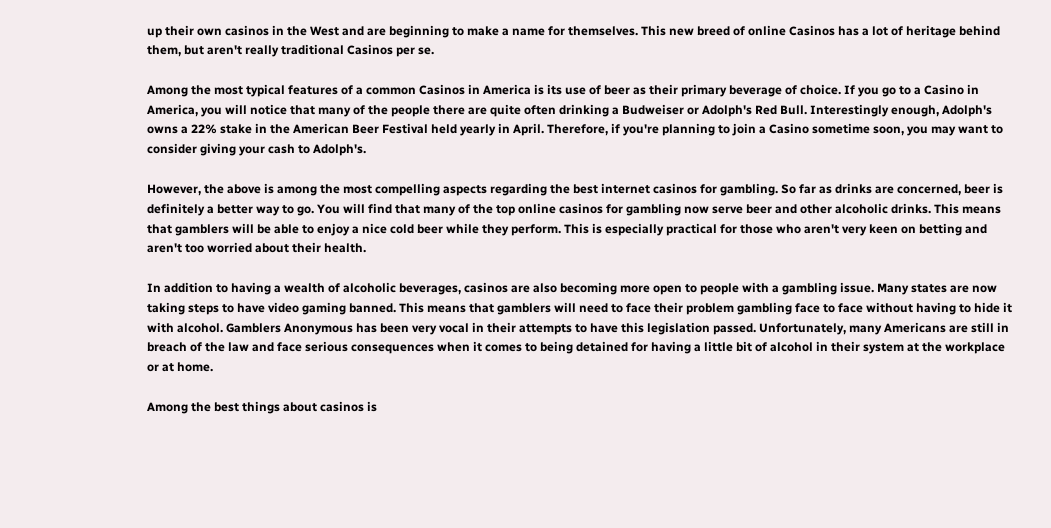up their own casinos in the West and are beginning to make a name for themselves. This new breed of online Casinos has a lot of heritage behind them, but aren't really traditional Casinos per se.

Among the most typical features of a common Casinos in America is its use of beer as their primary beverage of choice. If you go to a Casino in America, you will notice that many of the people there are quite often drinking a Budweiser or Adolph's Red Bull. Interestingly enough, Adolph's owns a 22% stake in the American Beer Festival held yearly in April. Therefore, if you're planning to join a Casino sometime soon, you may want to consider giving your cash to Adolph's.

However, the above is among the most compelling aspects regarding the best internet casinos for gambling. So far as drinks are concerned, beer is definitely a better way to go. You will find that many of the top online casinos for gambling now serve beer and other alcoholic drinks. This means that gamblers will be able to enjoy a nice cold beer while they perform. This is especially practical for those who aren't very keen on betting and aren't too worried about their health.

In addition to having a wealth of alcoholic beverages, casinos are also becoming more open to people with a gambling issue. Many states are now taking steps to have video gaming banned. This means that gamblers will need to face their problem gambling face to face without having to hide it with alcohol. Gamblers Anonymous has been very vocal in their attempts to have this legislation passed. Unfortunately, many Americans are still in breach of the law and face serious consequences when it comes to being detained for having a little bit of alcohol in their system at the workplace or at home.

Among the best things about casinos is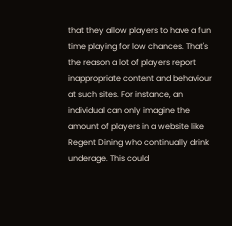that they allow players to have a fun time playing for low chances. That's the reason a lot of players report inappropriate content and behaviour at such sites. For instance, an individual can only imagine the amount of players in a website like Regent Dining who continually drink underage. This could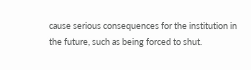cause serious consequences for the institution in the future, such as being forced to shut.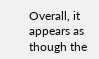Overall, it appears as though the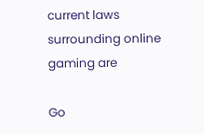current laws surrounding online gaming are

Go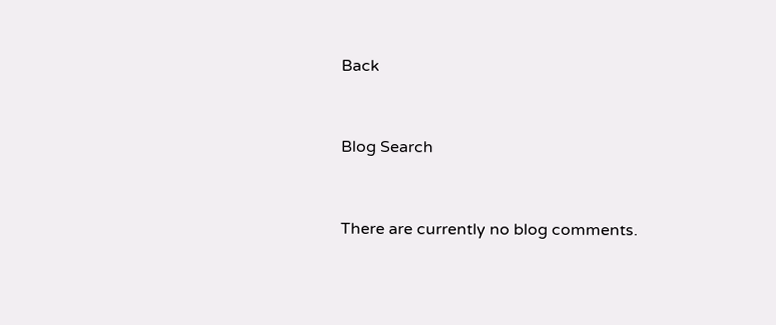Back


Blog Search


There are currently no blog comments.